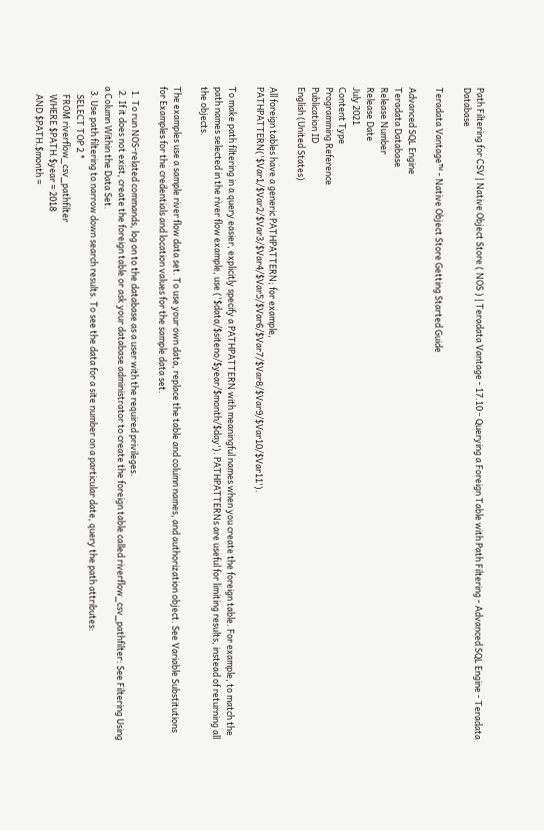Path Filtering for CSV | Native Object Store ( NOS ) | Teradata Vantage - 17.10 - Querying a Foreign Table with Path Filtering - Advanced SQL Engine - Teradata Database

Teradata Vantage™ - Native Object Store Getting Started Guide

Advanced SQL Engine
Teradata Database
Release Number
Release Date
July 2021
Content Type
Programming Reference
Publication ID
English (United States)

All foreign tables have a generic PATHPATTERN; for example, PATHPATTERN('$Var1/$Var2/$Var3/$Var4/$Var5/$Var6/$Var7/$Var8/$Var9/$Var10/$Var11').

To make path filtering in a query easier, explicitly specify a PATHPATTERN with meaningful names when you create the foreign table. For example, to match the path names selected in the river flow example, use ('$data/$siteno/$year/$month/$day'). PATHPATTERNs are useful for limiting results, instead of returning all the objects.

The examples use a sample river flow data set. To use your own data, replace the table and column names, and authorization object. See Variable Substitutions for Examples for the credentials and location values for the sample data set.

  1. To run NOS-related commands, log on to the database as a user with the required privileges.
  2. If it does not exist, create the foreign table or ask your database administrator to create the foreign table called riverflow_csv_pathfilter: See Filtering Using a Column Within the Data Set.
  3. Use path filtering to narrow down search results. To see the data for a site number on a particular date, query the path attributes:
    SELECT TOP 2 *
    FROM riverflow_csv_pathfilter
    WHERE $PATH.$year = 2018
    AND $PATH.$month =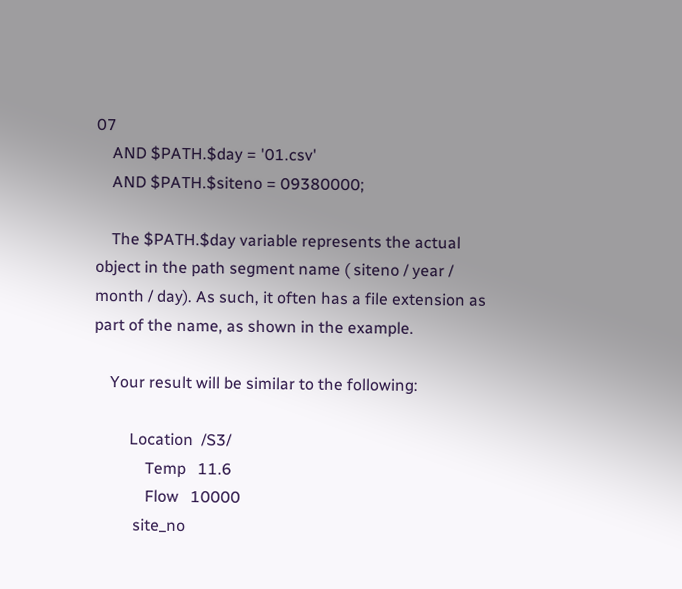07
    AND $PATH.$day = '01.csv'
    AND $PATH.$siteno = 09380000;

    The $PATH.$day variable represents the actual object in the path segment name ( siteno / year / month / day). As such, it often has a file extension as part of the name, as shown in the example.

    Your result will be similar to the following:

         Location  /S3/
             Temp   11.6
             Flow   10000
          site_no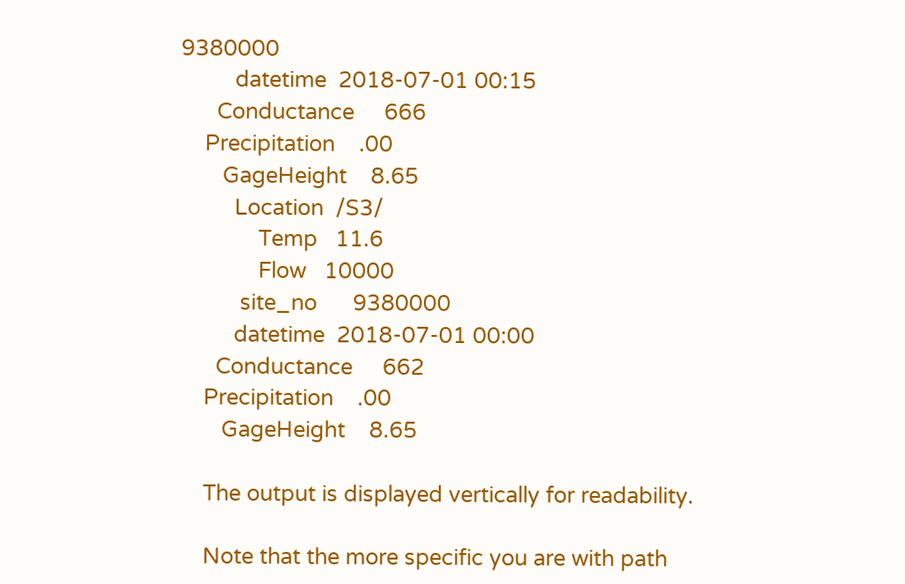9380000
         datetime  2018-07-01 00:15
      Conductance     666
    Precipitation    .00
       GageHeight    8.65
         Location  /S3/
             Temp   11.6
             Flow   10000
          site_no      9380000
         datetime  2018-07-01 00:00
      Conductance     662
    Precipitation    .00
       GageHeight    8.65

    The output is displayed vertically for readability.

    Note that the more specific you are with path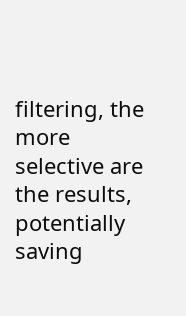filtering, the more selective are the results, potentially saving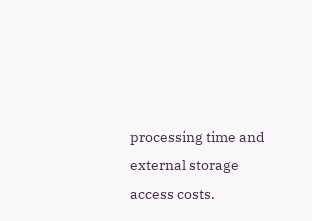processing time and external storage access costs.